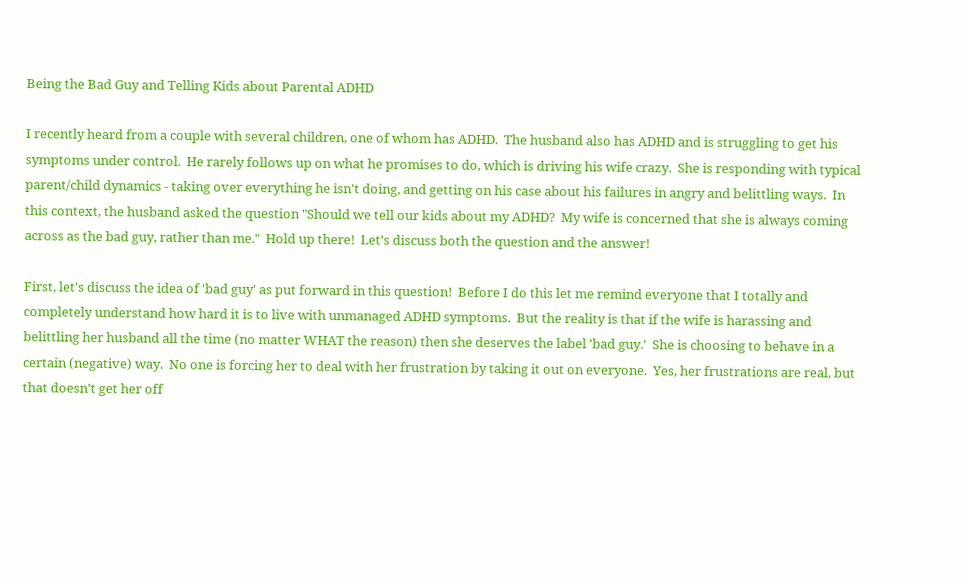Being the Bad Guy and Telling Kids about Parental ADHD

I recently heard from a couple with several children, one of whom has ADHD.  The husband also has ADHD and is struggling to get his symptoms under control.  He rarely follows up on what he promises to do, which is driving his wife crazy.  She is responding with typical parent/child dynamics - taking over everything he isn't doing, and getting on his case about his failures in angry and belittling ways.  In this context, the husband asked the question "Should we tell our kids about my ADHD?  My wife is concerned that she is always coming across as the bad guy, rather than me."  Hold up there!  Let's discuss both the question and the answer!

First, let's discuss the idea of 'bad guy' as put forward in this question!  Before I do this let me remind everyone that I totally and completely understand how hard it is to live with unmanaged ADHD symptoms.  But the reality is that if the wife is harassing and belittling her husband all the time (no matter WHAT the reason) then she deserves the label 'bad guy.'  She is choosing to behave in a certain (negative) way.  No one is forcing her to deal with her frustration by taking it out on everyone.  Yes, her frustrations are real, but that doesn't get her off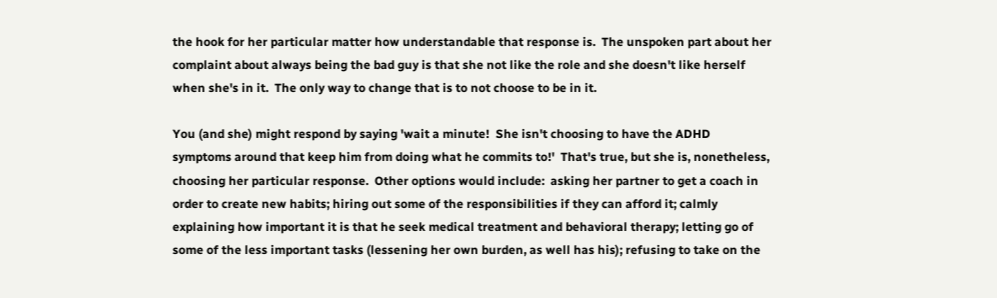the hook for her particular matter how understandable that response is.  The unspoken part about her complaint about always being the bad guy is that she not like the role and she doesn't like herself when she's in it.  The only way to change that is to not choose to be in it.

You (and she) might respond by saying 'wait a minute!  She isn't choosing to have the ADHD symptoms around that keep him from doing what he commits to!'  That's true, but she is, nonetheless, choosing her particular response.  Other options would include:  asking her partner to get a coach in order to create new habits; hiring out some of the responsibilities if they can afford it; calmly explaining how important it is that he seek medical treatment and behavioral therapy; letting go of some of the less important tasks (lessening her own burden, as well has his); refusing to take on the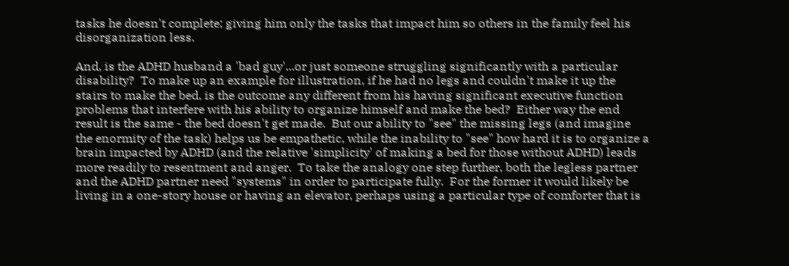tasks he doesn't complete; giving him only the tasks that impact him so others in the family feel his disorganization less.

And, is the ADHD husband a 'bad guy'...or just someone struggling significantly with a particular disability?  To make up an example for illustration, if he had no legs and couldn't make it up the stairs to make the bed, is the outcome any different from his having significant executive function problems that interfere with his ability to organize himself and make the bed?  Either way the end result is the same - the bed doesn't get made.  But our ability to "see" the missing legs (and imagine the enormity of the task) helps us be empathetic, while the inability to "see" how hard it is to organize a brain impacted by ADHD (and the relative 'simplicity' of making a bed for those without ADHD) leads more readily to resentment and anger.  To take the analogy one step further, both the legless partner and the ADHD partner need "systems" in order to participate fully.  For the former it would likely be living in a one-story house or having an elevator, perhaps using a particular type of comforter that is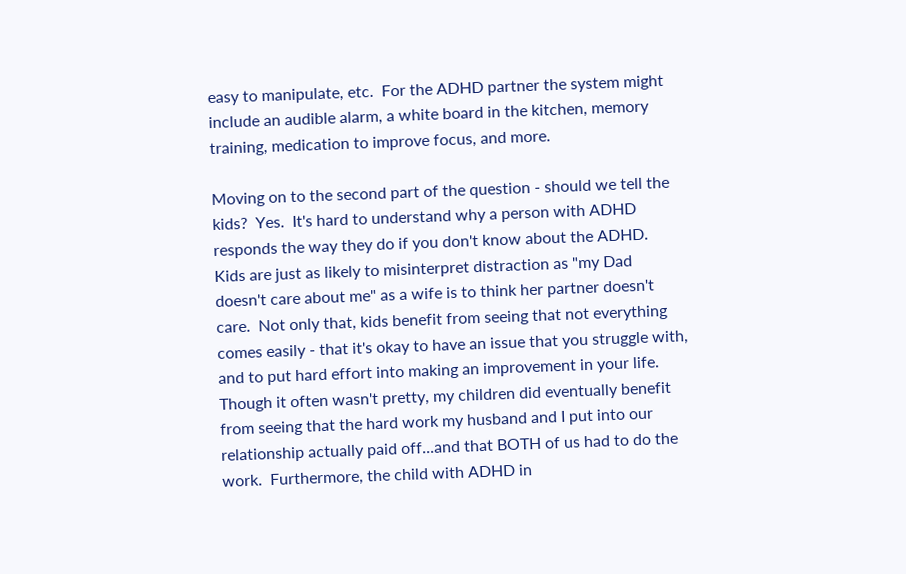easy to manipulate, etc.  For the ADHD partner the system might include an audible alarm, a white board in the kitchen, memory training, medication to improve focus, and more.

Moving on to the second part of the question - should we tell the kids?  Yes.  It's hard to understand why a person with ADHD responds the way they do if you don't know about the ADHD.  Kids are just as likely to misinterpret distraction as "my Dad doesn't care about me" as a wife is to think her partner doesn't care.  Not only that, kids benefit from seeing that not everything comes easily - that it's okay to have an issue that you struggle with, and to put hard effort into making an improvement in your life.  Though it often wasn't pretty, my children did eventually benefit from seeing that the hard work my husband and I put into our relationship actually paid off...and that BOTH of us had to do the work.  Furthermore, the child with ADHD in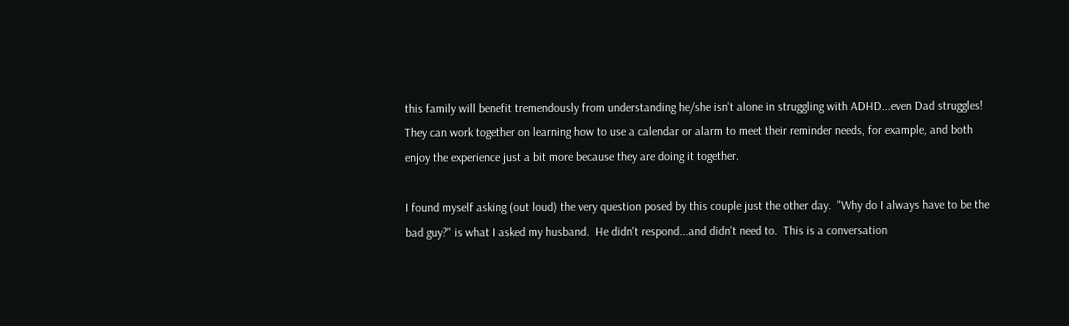this family will benefit tremendously from understanding he/she isn't alone in struggling with ADHD...even Dad struggles!  They can work together on learning how to use a calendar or alarm to meet their reminder needs, for example, and both enjoy the experience just a bit more because they are doing it together.

I found myself asking (out loud) the very question posed by this couple just the other day.  "Why do I always have to be the bad guy?" is what I asked my husband.  He didn't respond...and didn't need to.  This is a conversation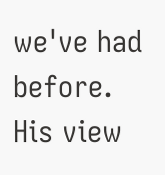we've had before.  His view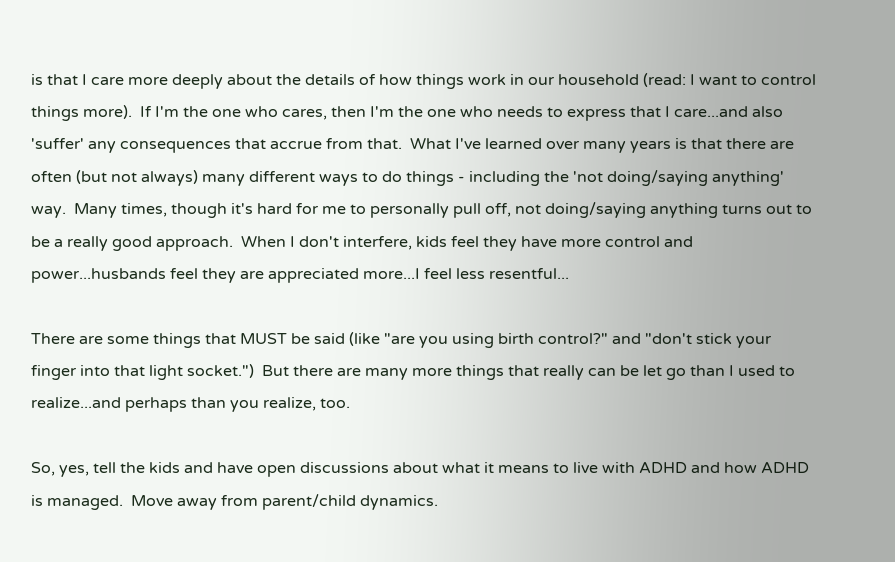is that I care more deeply about the details of how things work in our household (read: I want to control things more).  If I'm the one who cares, then I'm the one who needs to express that I care...and also 'suffer' any consequences that accrue from that.  What I've learned over many years is that there are often (but not always) many different ways to do things - including the 'not doing/saying anything' way.  Many times, though it's hard for me to personally pull off, not doing/saying anything turns out to be a really good approach.  When I don't interfere, kids feel they have more control and power...husbands feel they are appreciated more...I feel less resentful...

There are some things that MUST be said (like "are you using birth control?" and "don't stick your finger into that light socket.")  But there are many more things that really can be let go than I used to realize...and perhaps than you realize, too.

So, yes, tell the kids and have open discussions about what it means to live with ADHD and how ADHD is managed.  Move away from parent/child dynamics.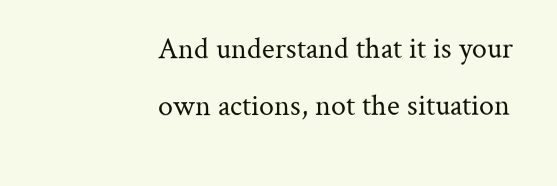And understand that it is your own actions, not the situation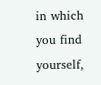in which you find yourself,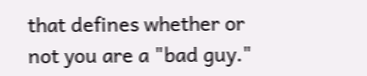that defines whether or not you are a "bad guy."